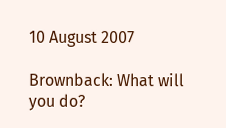10 August 2007

Brownback: What will you do?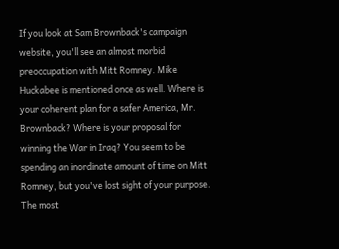If you look at Sam Brownback's campaign website, you'll see an almost morbid preoccupation with Mitt Romney. Mike Huckabee is mentioned once as well. Where is your coherent plan for a safer America, Mr. Brownback? Where is your proposal for winning the War in Iraq? You seem to be spending an inordinate amount of time on Mitt Romney, but you've lost sight of your purpose. The most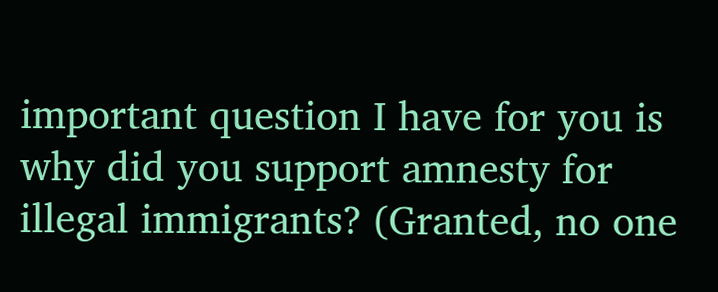important question I have for you is why did you support amnesty for illegal immigrants? (Granted, no one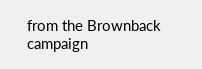from the Brownback campaign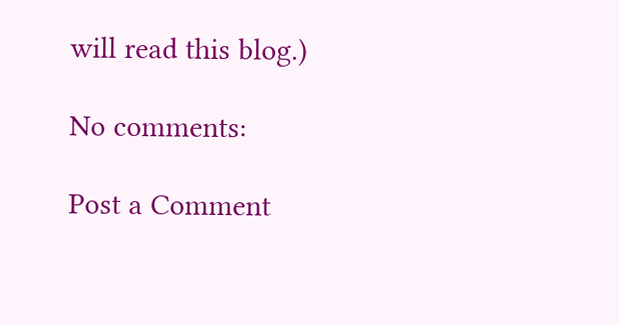will read this blog.)

No comments:

Post a Comment